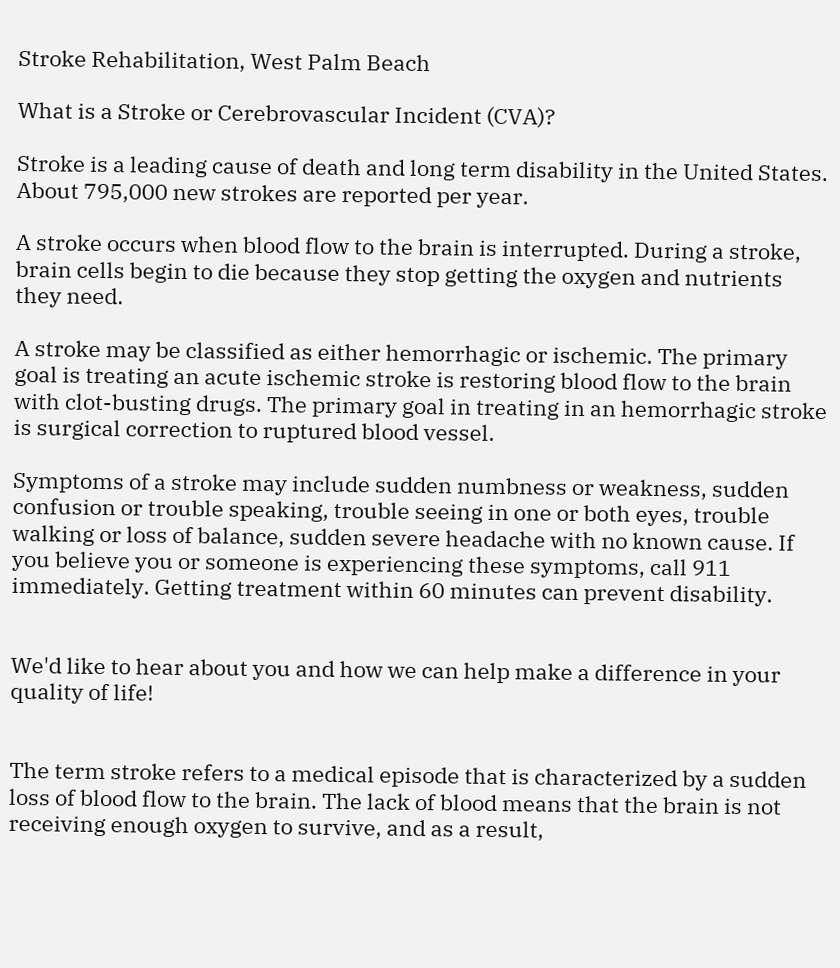Stroke Rehabilitation, West Palm Beach

What is a Stroke or Cerebrovascular Incident (CVA)?

Stroke is a leading cause of death and long term disability in the United States. About 795,000 new strokes are reported per year.

A stroke occurs when blood flow to the brain is interrupted. During a stroke, brain cells begin to die because they stop getting the oxygen and nutrients they need.

A stroke may be classified as either hemorrhagic or ischemic. The primary goal is treating an acute ischemic stroke is restoring blood flow to the brain with clot-busting drugs. The primary goal in treating in an hemorrhagic stroke is surgical correction to ruptured blood vessel.

Symptoms of a stroke may include sudden numbness or weakness, sudden confusion or trouble speaking, trouble seeing in one or both eyes, trouble walking or loss of balance, sudden severe headache with no known cause. If you believe you or someone is experiencing these symptoms, call 911 immediately. Getting treatment within 60 minutes can prevent disability.


We'd like to hear about you and how we can help make a difference in your quality of life!


The term stroke refers to a medical episode that is characterized by a sudden loss of blood flow to the brain. The lack of blood means that the brain is not receiving enough oxygen to survive, and as a result,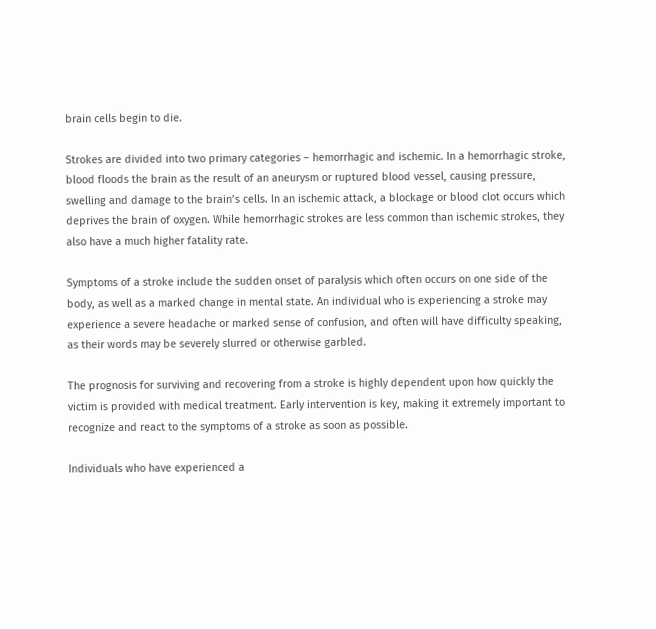brain cells begin to die.

Strokes are divided into two primary categories – hemorrhagic and ischemic. In a hemorrhagic stroke, blood floods the brain as the result of an aneurysm or ruptured blood vessel, causing pressure, swelling and damage to the brain’s cells. In an ischemic attack, a blockage or blood clot occurs which deprives the brain of oxygen. While hemorrhagic strokes are less common than ischemic strokes, they also have a much higher fatality rate.

Symptoms of a stroke include the sudden onset of paralysis which often occurs on one side of the body, as well as a marked change in mental state. An individual who is experiencing a stroke may experience a severe headache or marked sense of confusion, and often will have difficulty speaking, as their words may be severely slurred or otherwise garbled.

The prognosis for surviving and recovering from a stroke is highly dependent upon how quickly the victim is provided with medical treatment. Early intervention is key, making it extremely important to recognize and react to the symptoms of a stroke as soon as possible.

Individuals who have experienced a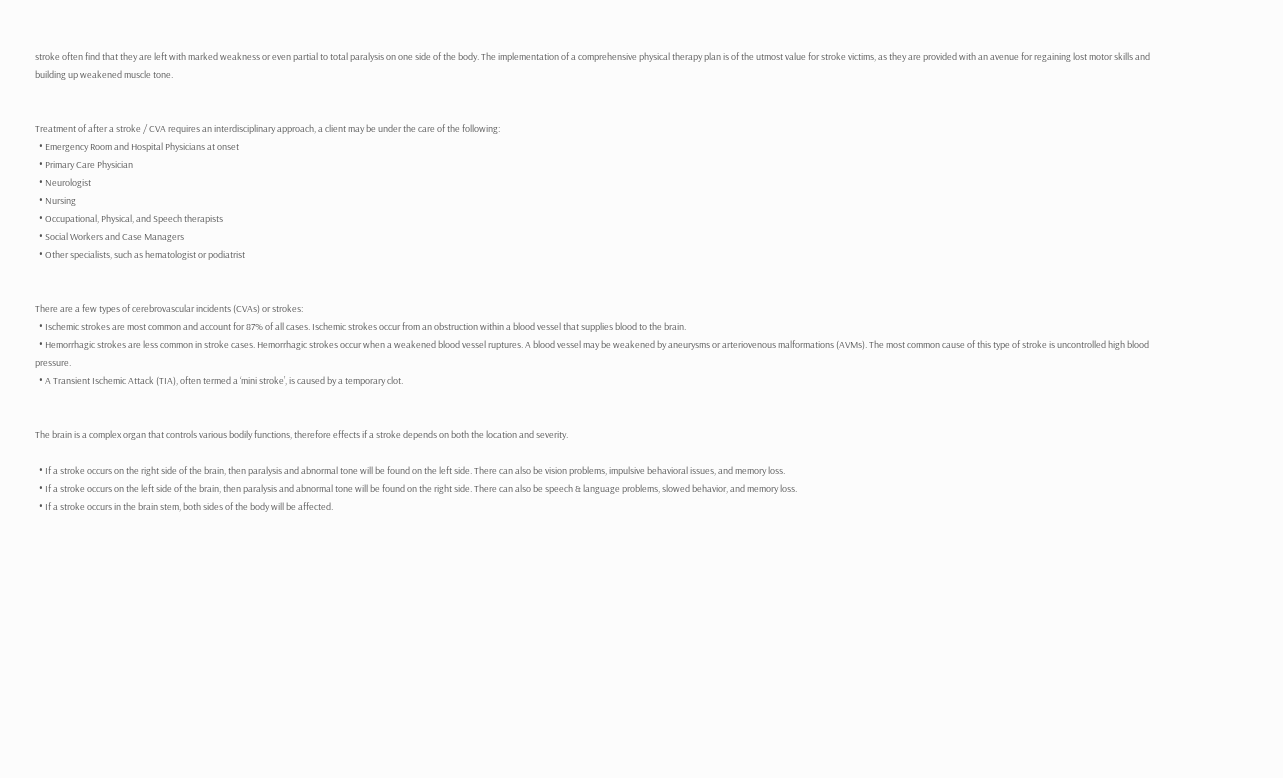stroke often find that they are left with marked weakness or even partial to total paralysis on one side of the body. The implementation of a comprehensive physical therapy plan is of the utmost value for stroke victims, as they are provided with an avenue for regaining lost motor skills and building up weakened muscle tone.


Treatment of after a stroke / CVA requires an interdisciplinary approach, a client may be under the care of the following:
  • Emergency Room and Hospital Physicians at onset
  • Primary Care Physician
  • Neurologist
  • Nursing
  • Occupational, Physical, and Speech therapists
  • Social Workers and Case Managers
  • Other specialists, such as hematologist or podiatrist


There are a few types of cerebrovascular incidents (CVAs) or strokes:
  • Ischemic strokes are most common and account for 87% of all cases. Ischemic strokes occur from an obstruction within a blood vessel that supplies blood to the brain.
  • Hemorrhagic strokes are less common in stroke cases. Hemorrhagic strokes occur when a weakened blood vessel ruptures. A blood vessel may be weakened by aneurysms or arteriovenous malformations (AVMs). The most common cause of this type of stroke is uncontrolled high blood pressure.
  • A Transient Ischemic Attack (TIA), often termed a ‘mini stroke’, is caused by a temporary clot.


The brain is a complex organ that controls various bodily functions, therefore effects if a stroke depends on both the location and severity.

  • If a stroke occurs on the right side of the brain, then paralysis and abnormal tone will be found on the left side. There can also be vision problems, impulsive behavioral issues, and memory loss.
  • If a stroke occurs on the left side of the brain, then paralysis and abnormal tone will be found on the right side. There can also be speech & language problems, slowed behavior, and memory loss.
  • If a stroke occurs in the brain stem, both sides of the body will be affected.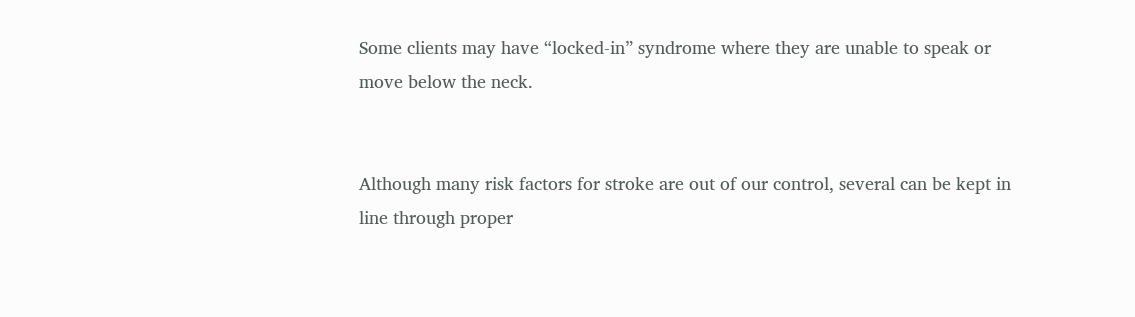Some clients may have “locked-in” syndrome where they are unable to speak or move below the neck.


Although many risk factors for stroke are out of our control, several can be kept in line through proper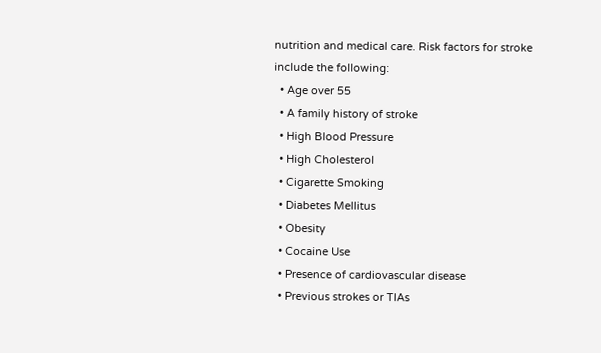nutrition and medical care. Risk factors for stroke include the following:
  • Age over 55
  • A family history of stroke
  • High Blood Pressure
  • High Cholesterol
  • Cigarette Smoking
  • Diabetes Mellitus
  • Obesity
  • Cocaine Use
  • Presence of cardiovascular disease
  • Previous strokes or TIAs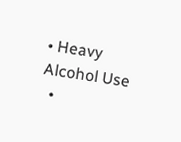• Heavy Alcohol Use
  •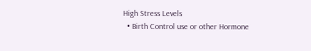High Stress Levels
  • Birth Control use or other Hormone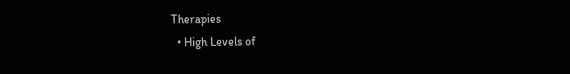Therapies
  • High Levels of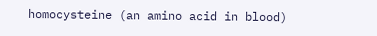homocysteine (an amino acid in blood)